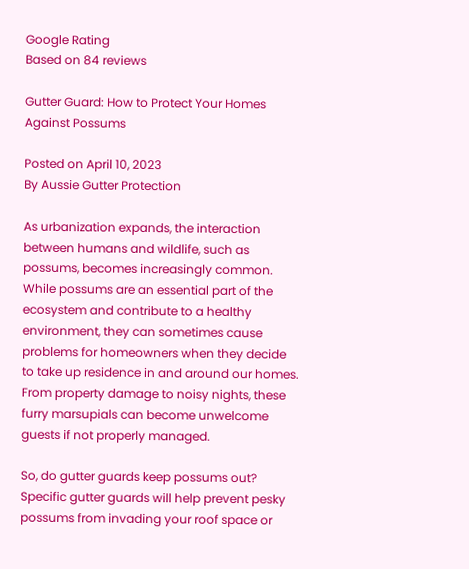Google Rating
Based on 84 reviews

Gutter Guard: How to Protect Your Homes Against Possums

Posted on April 10, 2023
By Aussie Gutter Protection

As urbanization expands, the interaction between humans and wildlife, such as possums, becomes increasingly common. While possums are an essential part of the ecosystem and contribute to a healthy environment, they can sometimes cause problems for homeowners when they decide to take up residence in and around our homes. From property damage to noisy nights, these furry marsupials can become unwelcome guests if not properly managed.

So, do gutter guards keep possums out? Specific gutter guards will help prevent pesky possums from invading your roof space or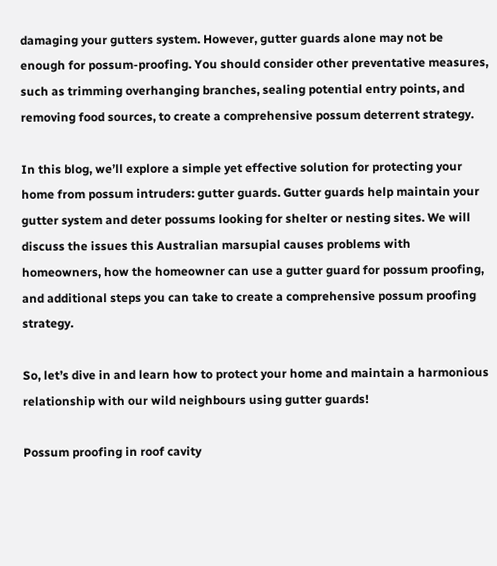damaging your gutters system. However, gutter guards alone may not be enough for possum-proofing. You should consider other preventative measures, such as trimming overhanging branches, sealing potential entry points, and removing food sources, to create a comprehensive possum deterrent strategy.

In this blog, we’ll explore a simple yet effective solution for protecting your home from possum intruders: gutter guards. Gutter guards help maintain your gutter system and deter possums looking for shelter or nesting sites. We will discuss the issues this Australian marsupial causes problems with homeowners, how the homeowner can use a gutter guard for possum proofing, and additional steps you can take to create a comprehensive possum proofing strategy.

So, let’s dive in and learn how to protect your home and maintain a harmonious relationship with our wild neighbours using gutter guards!

Possum proofing in roof cavity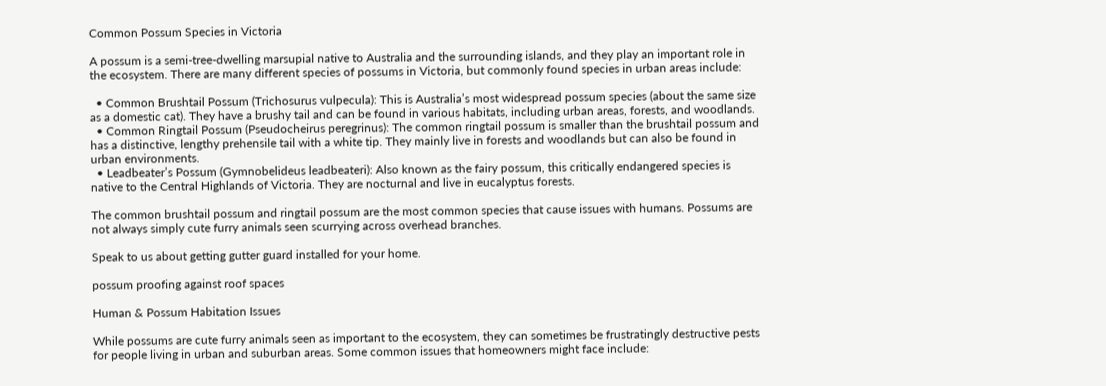Common Possum Species in Victoria

A possum is a semi-tree-dwelling marsupial native to Australia and the surrounding islands, and they play an important role in the ecosystem. There are many different species of possums in Victoria, but commonly found species in urban areas include:

  • Common Brushtail Possum (Trichosurus vulpecula): This is Australia’s most widespread possum species (about the same size as a domestic cat). They have a brushy tail and can be found in various habitats, including urban areas, forests, and woodlands.
  • Common Ringtail Possum (Pseudocheirus peregrinus): The common ringtail possum is smaller than the brushtail possum and has a distinctive, lengthy prehensile tail with a white tip. They mainly live in forests and woodlands but can also be found in urban environments.
  • Leadbeater’s Possum (Gymnobelideus leadbeateri): Also known as the fairy possum, this critically endangered species is native to the Central Highlands of Victoria. They are nocturnal and live in eucalyptus forests.

The common brushtail possum and ringtail possum are the most common species that cause issues with humans. Possums are not always simply cute furry animals seen scurrying across overhead branches.

Speak to us about getting gutter guard installed for your home.

possum proofing against roof spaces

Human & Possum Habitation Issues

While possums are cute furry animals seen as important to the ecosystem, they can sometimes be frustratingly destructive pests for people living in urban and suburban areas. Some common issues that homeowners might face include: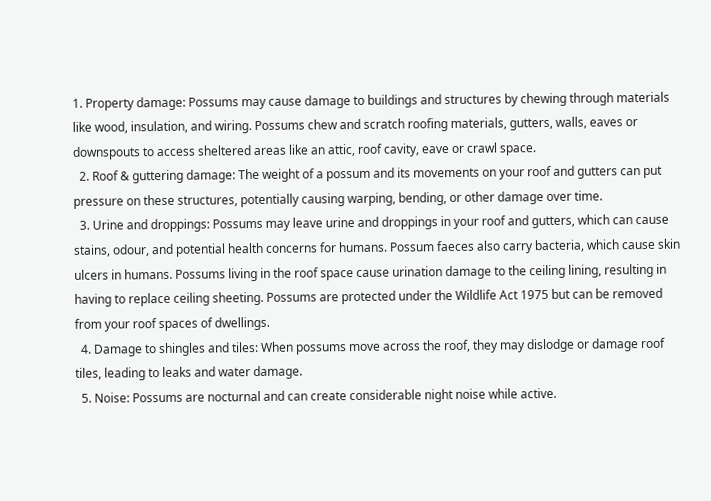1. Property damage: Possums may cause damage to buildings and structures by chewing through materials like wood, insulation, and wiring. Possums chew and scratch roofing materials, gutters, walls, eaves or downspouts to access sheltered areas like an attic, roof cavity, eave or crawl space.
  2. Roof & guttering damage: The weight of a possum and its movements on your roof and gutters can put pressure on these structures, potentially causing warping, bending, or other damage over time.
  3. Urine and droppings: Possums may leave urine and droppings in your roof and gutters, which can cause stains, odour, and potential health concerns for humans. Possum faeces also carry bacteria, which cause skin ulcers in humans. Possums living in the roof space cause urination damage to the ceiling lining, resulting in having to replace ceiling sheeting. Possums are protected under the Wildlife Act 1975 but can be removed from your roof spaces of dwellings.
  4. Damage to shingles and tiles: When possums move across the roof, they may dislodge or damage roof tiles, leading to leaks and water damage.
  5. Noise: Possums are nocturnal and can create considerable night noise while active.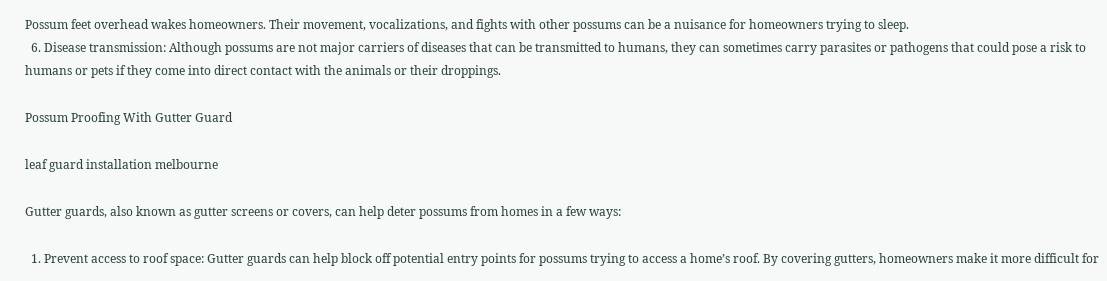Possum feet overhead wakes homeowners. Their movement, vocalizations, and fights with other possums can be a nuisance for homeowners trying to sleep.
  6. Disease transmission: Although possums are not major carriers of diseases that can be transmitted to humans, they can sometimes carry parasites or pathogens that could pose a risk to humans or pets if they come into direct contact with the animals or their droppings.

Possum Proofing With Gutter Guard

leaf guard installation melbourne

Gutter guards, also known as gutter screens or covers, can help deter possums from homes in a few ways:

  1. Prevent access to roof space: Gutter guards can help block off potential entry points for possums trying to access a home’s roof. By covering gutters, homeowners make it more difficult for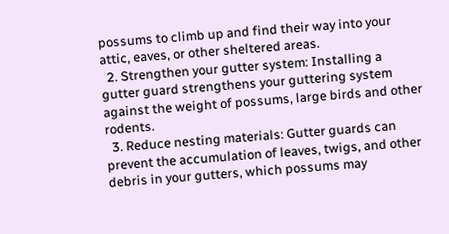possums to climb up and find their way into your attic, eaves, or other sheltered areas.
  2. Strengthen your gutter system: Installing a gutter guard strengthens your guttering system against the weight of possums, large birds and other rodents.
  3. Reduce nesting materials: Gutter guards can prevent the accumulation of leaves, twigs, and other debris in your gutters, which possums may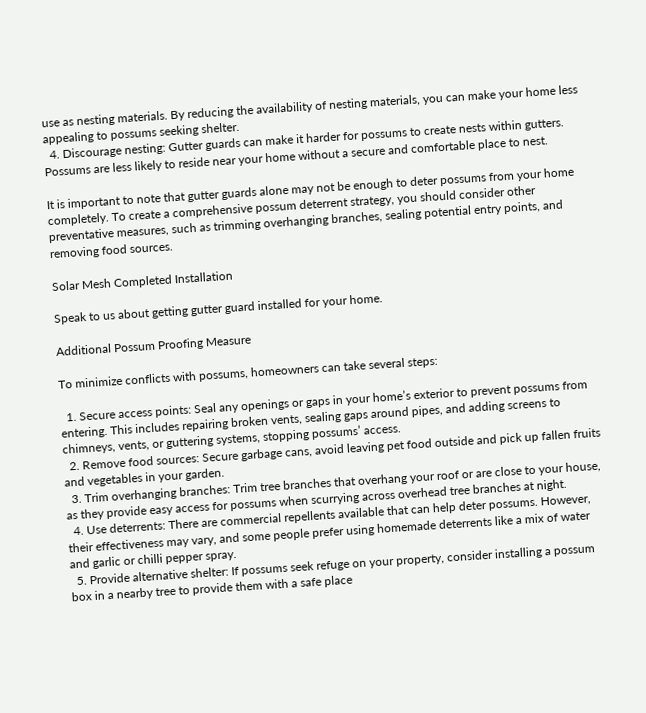use as nesting materials. By reducing the availability of nesting materials, you can make your home less appealing to possums seeking shelter.
  4. Discourage nesting: Gutter guards can make it harder for possums to create nests within gutters. Possums are less likely to reside near your home without a secure and comfortable place to nest.

It is important to note that gutter guards alone may not be enough to deter possums from your home completely. To create a comprehensive possum deterrent strategy, you should consider other preventative measures, such as trimming overhanging branches, sealing potential entry points, and removing food sources.

Solar Mesh Completed Installation

Speak to us about getting gutter guard installed for your home.

Additional Possum Proofing Measure

To minimize conflicts with possums, homeowners can take several steps:

  1. Secure access points: Seal any openings or gaps in your home’s exterior to prevent possums from entering. This includes repairing broken vents, sealing gaps around pipes, and adding screens to chimneys, vents, or guttering systems, stopping possums’ access.
  2. Remove food sources: Secure garbage cans, avoid leaving pet food outside and pick up fallen fruits and vegetables in your garden.
  3. Trim overhanging branches: Trim tree branches that overhang your roof or are close to your house, as they provide easy access for possums when scurrying across overhead tree branches at night.
  4. Use deterrents: There are commercial repellents available that can help deter possums. However, their effectiveness may vary, and some people prefer using homemade deterrents like a mix of water and garlic or chilli pepper spray.
  5. Provide alternative shelter: If possums seek refuge on your property, consider installing a possum box in a nearby tree to provide them with a safe place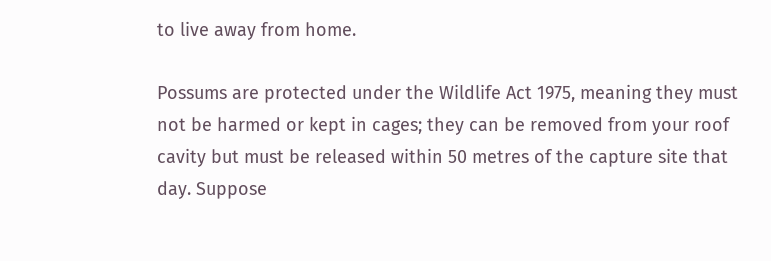to live away from home.

Possums are protected under the Wildlife Act 1975, meaning they must not be harmed or kept in cages; they can be removed from your roof cavity but must be released within 50 metres of the capture site that day. Suppose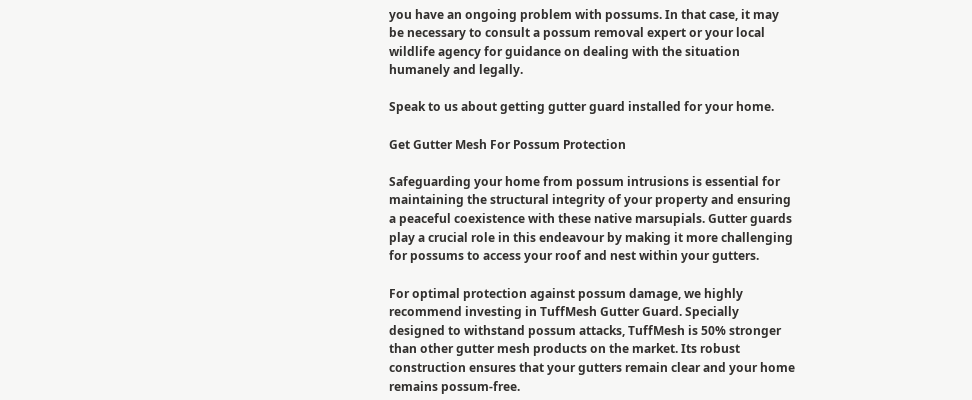you have an ongoing problem with possums. In that case, it may be necessary to consult a possum removal expert or your local wildlife agency for guidance on dealing with the situation humanely and legally.

Speak to us about getting gutter guard installed for your home.

Get Gutter Mesh For Possum Protection

Safeguarding your home from possum intrusions is essential for maintaining the structural integrity of your property and ensuring a peaceful coexistence with these native marsupials. Gutter guards play a crucial role in this endeavour by making it more challenging for possums to access your roof and nest within your gutters.

For optimal protection against possum damage, we highly recommend investing in TuffMesh Gutter Guard. Specially designed to withstand possum attacks, TuffMesh is 50% stronger than other gutter mesh products on the market. Its robust construction ensures that your gutters remain clear and your home remains possum-free.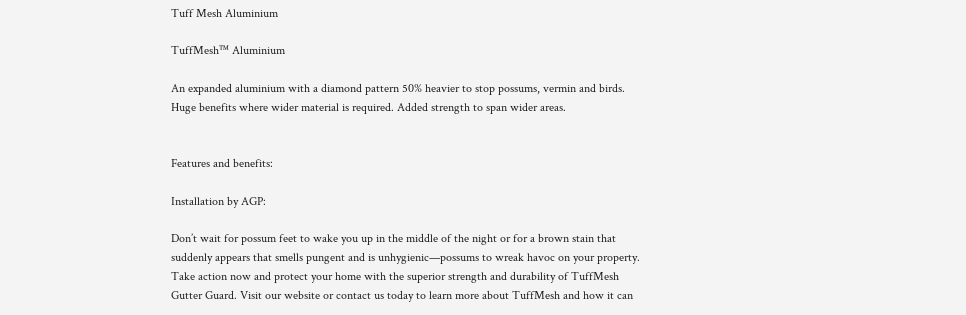Tuff Mesh Aluminium

TuffMesh™ Aluminium

An expanded aluminium with a diamond pattern 50% heavier to stop possums, vermin and birds. Huge benefits where wider material is required. Added strength to span wider areas.


Features and benefits:

Installation by AGP:

Don’t wait for possum feet to wake you up in the middle of the night or for a brown stain that suddenly appears that smells pungent and is unhygienic—possums to wreak havoc on your property. Take action now and protect your home with the superior strength and durability of TuffMesh Gutter Guard. Visit our website or contact us today to learn more about TuffMesh and how it can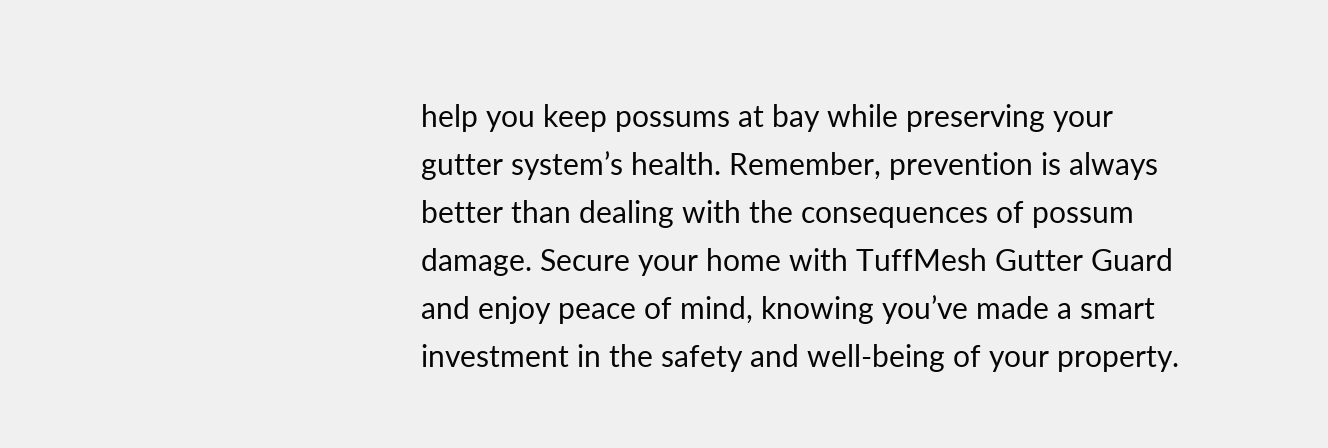help you keep possums at bay while preserving your gutter system’s health. Remember, prevention is always better than dealing with the consequences of possum damage. Secure your home with TuffMesh Gutter Guard and enjoy peace of mind, knowing you’ve made a smart investment in the safety and well-being of your property.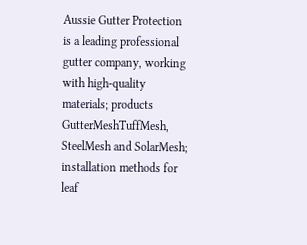Aussie Gutter Protection is a leading professional gutter company, working with high-quality materials; products GutterMeshTuffMesh, SteelMesh and SolarMesh; installation methods for leaf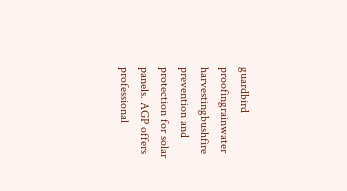guardbird proofingrainwater harvestingbushfire prevention and protection for solar panels. AGP offers professional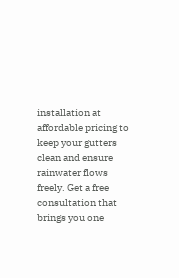installation at affordable pricing to keep your gutters clean and ensure rainwater flows freely. Get a free consultation that brings you one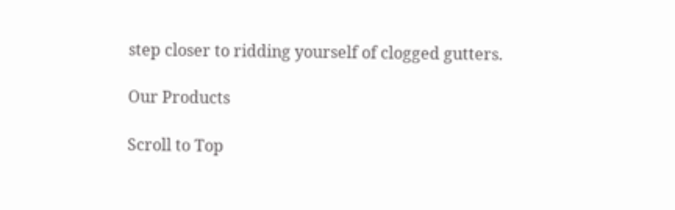step closer to ridding yourself of clogged gutters.

Our Products

Scroll to Top